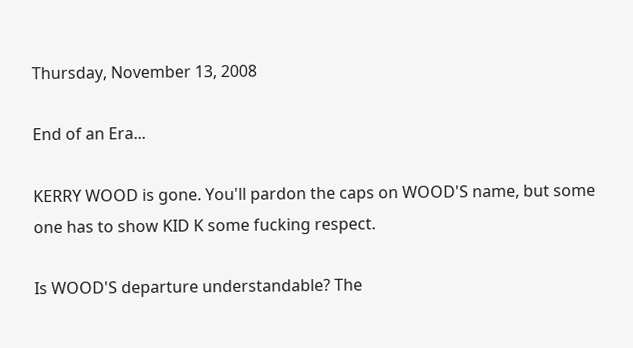Thursday, November 13, 2008

End of an Era...

KERRY WOOD is gone. You'll pardon the caps on WOOD'S name, but some one has to show KID K some fucking respect.

Is WOOD'S departure understandable? The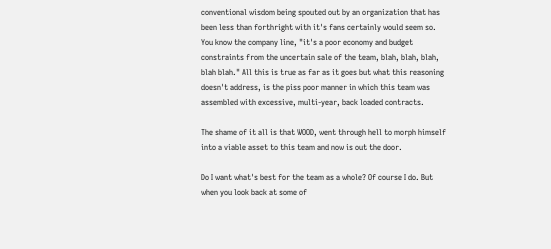conventional wisdom being spouted out by an organization that has been less than forthright with it's fans certainly would seem so. You know the company line, "it's a poor economy and budget constraints from the uncertain sale of the team, blah, blah, blah, blah blah." All this is true as far as it goes but what this reasoning doesn't address, is the piss poor manner in which this team was assembled with excessive, multi-year, back loaded contracts.

The shame of it all is that WOOD, went through hell to morph himself into a viable asset to this team and now is out the door.

Do I want what's best for the team as a whole? Of course I do. But when you look back at some of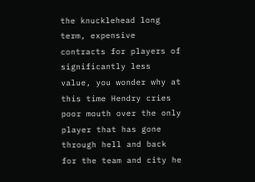the knucklehead long term, expensive contracts for players of significantly less value, you wonder why at this time Hendry cries poor mouth over the only player that has gone through hell and back for the team and city he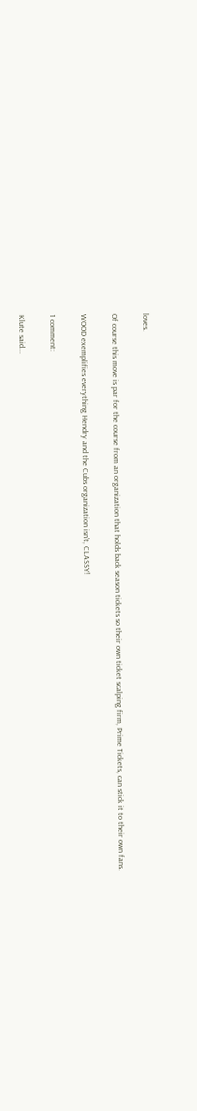loves.

Of course this move is par for the course from an organization that holds back season tickets so their own ticket scalping firm, Prime Tickets, can stick it to their own fans.

WOOD exemplifies everything Hendry and the Cubs organization isn't, CLASSY!

1 comment:

Klute said...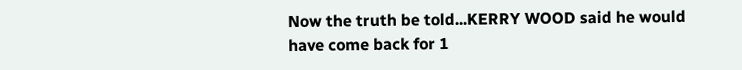Now the truth be told...KERRY WOOD said he would have come back for 1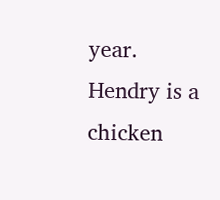year. Hendry is a chicken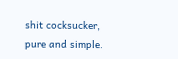shit cocksucker, pure and simple.